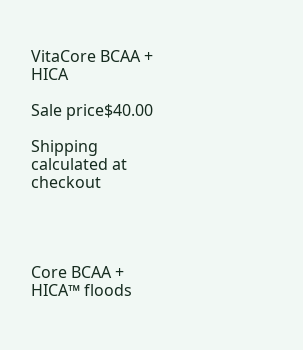VitaCore BCAA + HICA

Sale price$40.00

Shipping calculated at checkout




Core BCAA + HICA™ floods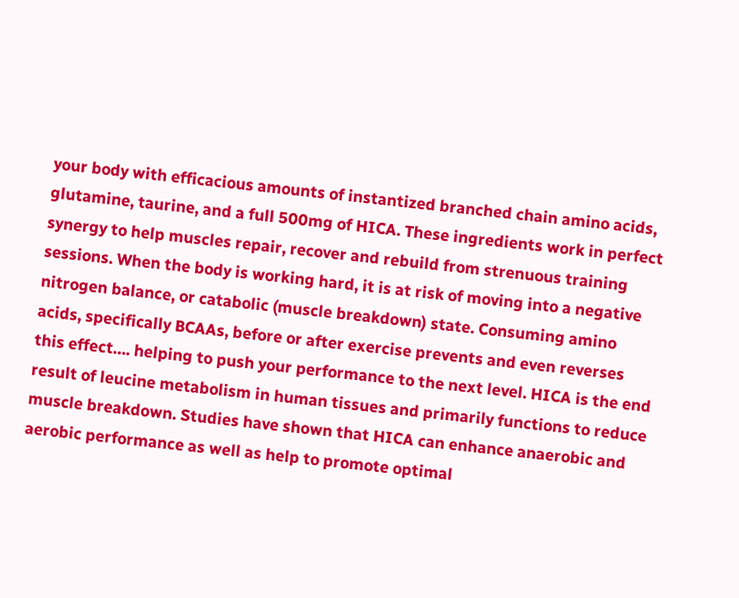your body with efficacious amounts of instantized branched chain amino acids, glutamine, taurine, and a full 500mg of HICA. These ingredients work in perfect synergy to help muscles repair, recover and rebuild from strenuous training sessions. When the body is working hard, it is at risk of moving into a negative nitrogen balance, or catabolic (muscle breakdown) state. Consuming amino acids, specifically BCAAs, before or after exercise prevents and even reverses this effect…. helping to push your performance to the next level. HICA is the end result of leucine metabolism in human tissues and primarily functions to reduce muscle breakdown. Studies have shown that HICA can enhance anaerobic and aerobic performance as well as help to promote optimal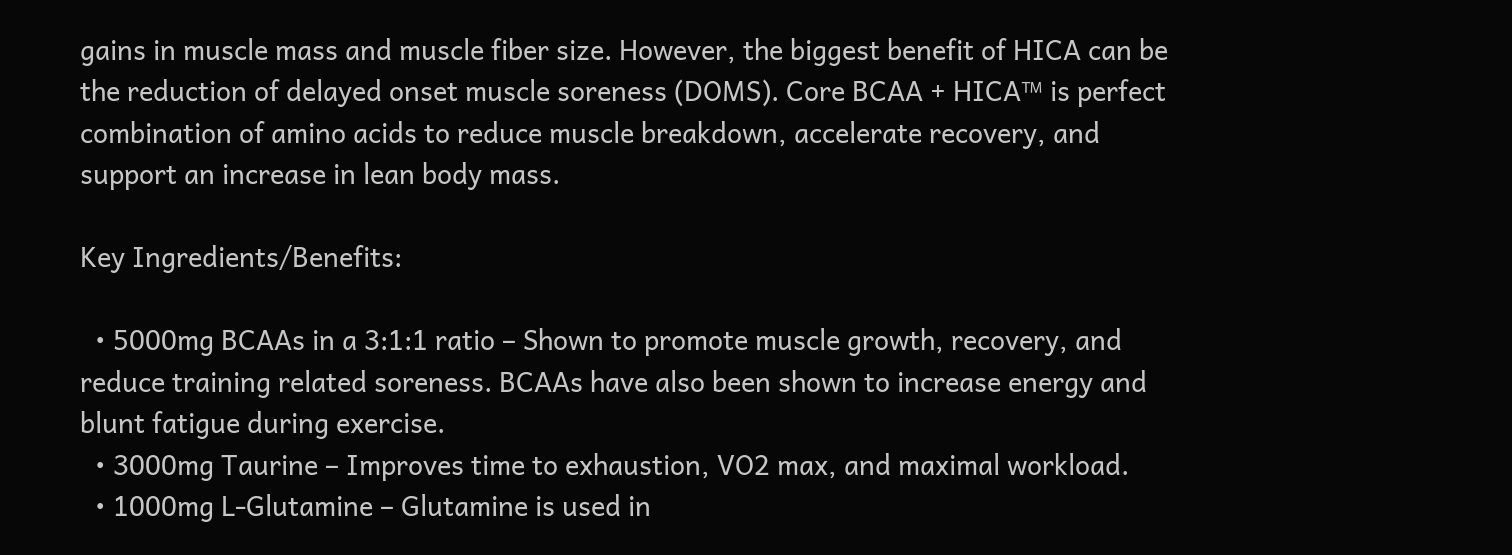gains in muscle mass and muscle fiber size. However, the biggest benefit of HICA can be the reduction of delayed onset muscle soreness (DOMS). Core BCAA + HICA™ is perfect combination of amino acids to reduce muscle breakdown, accelerate recovery, and support an increase in lean body mass.

Key Ingredients/Benefits:

  • 5000mg BCAAs in a 3:1:1 ratio – Shown to promote muscle growth, recovery, and reduce training related soreness. BCAAs have also been shown to increase energy and blunt fatigue during exercise.
  • 3000mg Taurine – Improves time to exhaustion, VO2 max, and maximal workload.
  • 1000mg L-Glutamine – Glutamine is used in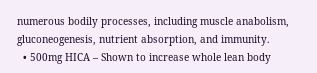numerous bodily processes, including muscle anabolism, gluconeogenesis, nutrient absorption, and immunity.
  • 500mg HICA – Shown to increase whole lean body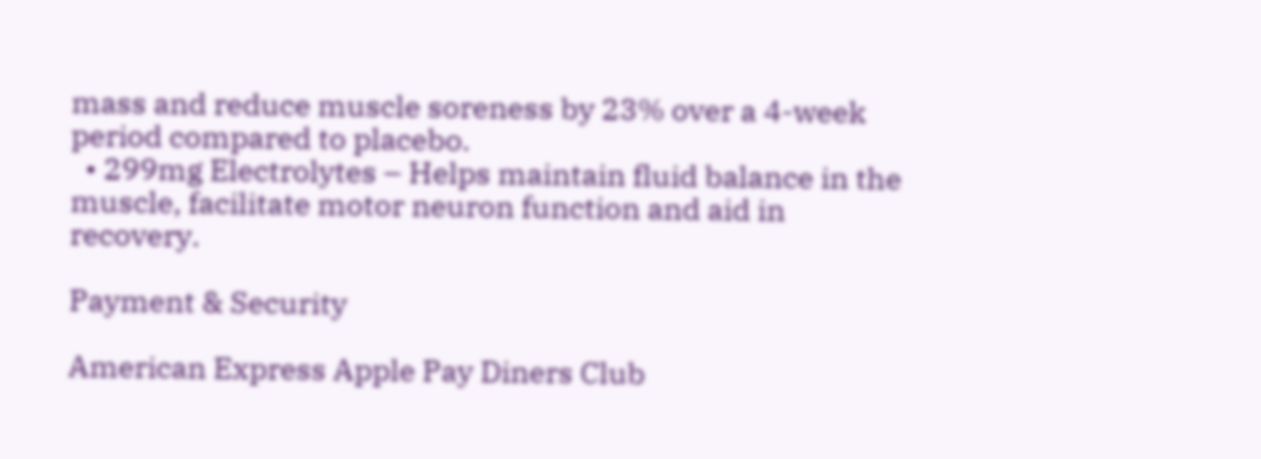mass and reduce muscle soreness by 23% over a 4-week period compared to placebo.
  • 299mg Electrolytes – Helps maintain fluid balance in the muscle, facilitate motor neuron function and aid in recovery.

Payment & Security

American Express Apple Pay Diners Club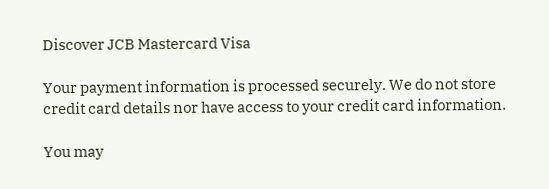Discover JCB Mastercard Visa

Your payment information is processed securely. We do not store credit card details nor have access to your credit card information.

You may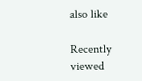also like

Recently viewed